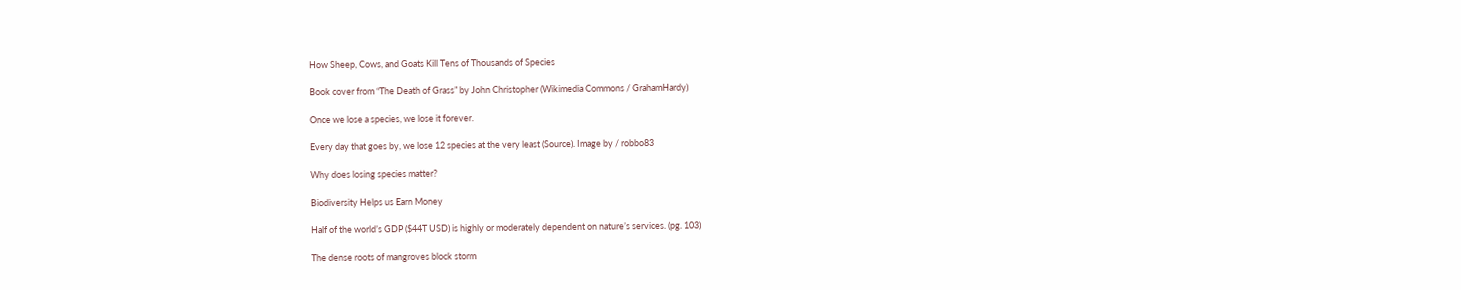How Sheep, Cows, and Goats Kill Tens of Thousands of Species

Book cover from “The Death of Grass” by John Christopher (Wikimedia Commons / GrahamHardy)

Once we lose a species, we lose it forever.

Every day that goes by, we lose 12 species at the very least (Source). Image by / robbo83

Why does losing species matter?

Biodiversity Helps us Earn Money

Half of the world’s GDP ($44T USD) is highly or moderately dependent on nature’s services. (pg. 103)

The dense roots of mangroves block storm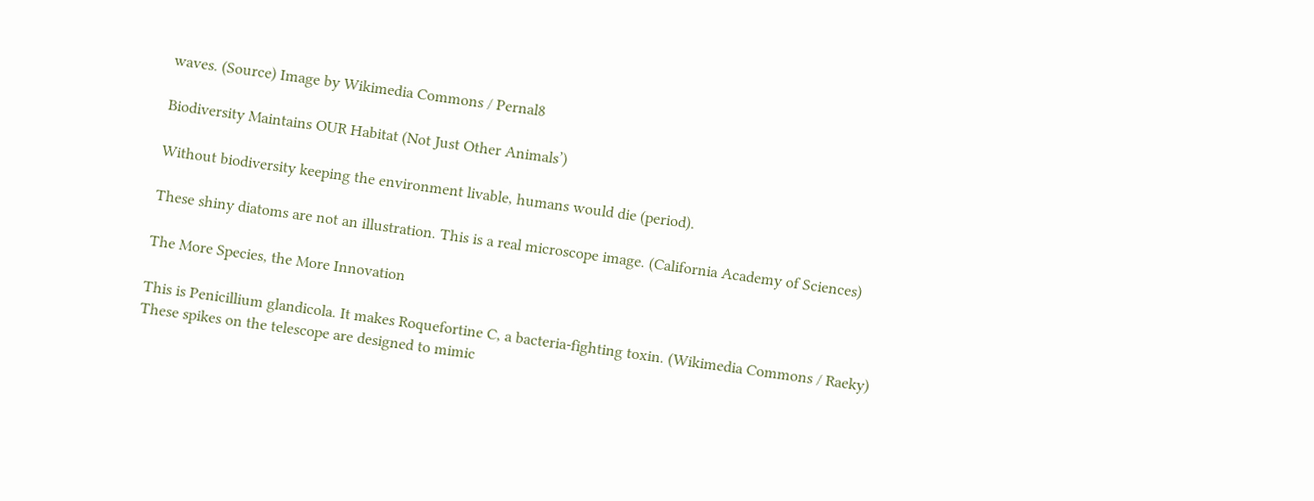waves. (Source) Image by Wikimedia Commons / Pernal8

Biodiversity Maintains OUR Habitat (Not Just Other Animals’)

Without biodiversity keeping the environment livable, humans would die (period).

These shiny diatoms are not an illustration. This is a real microscope image. (California Academy of Sciences)

The More Species, the More Innovation

This is Penicillium glandicola. It makes Roquefortine C, a bacteria-fighting toxin. (Wikimedia Commons / Raeky)
These spikes on the telescope are designed to mimic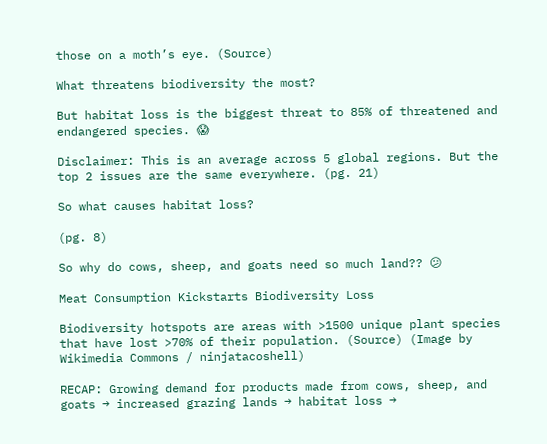those on a moth’s eye. (Source)

What threatens biodiversity the most?

But habitat loss is the biggest threat to 85% of threatened and endangered species. 😱

Disclaimer: This is an average across 5 global regions. But the top 2 issues are the same everywhere. (pg. 21)

So what causes habitat loss?

(pg. 8)

So why do cows, sheep, and goats need so much land?? 😕

Meat Consumption Kickstarts Biodiversity Loss

Biodiversity hotspots are areas with >1500 unique plant species that have lost >70% of their population. (Source) (Image by Wikimedia Commons / ninjatacoshell)

RECAP: Growing demand for products made from cows, sheep, and goats → increased grazing lands → habitat loss →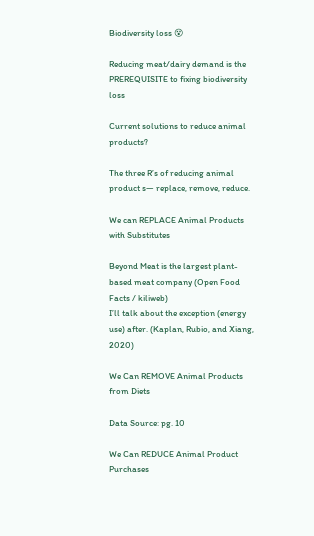Biodiversity loss 😵

Reducing meat/dairy demand is the PREREQUISITE to fixing biodiversity loss

Current solutions to reduce animal products?

The three R’s of reducing animal product s— replace, remove, reduce.

We can REPLACE Animal Products with Substitutes

Beyond Meat is the largest plant-based meat company (Open Food Facts / kiliweb)
I’ll talk about the exception (energy use) after. (Kaplan, Rubio, and Xiang, 2020)

We Can REMOVE Animal Products from Diets

Data Source: pg. 10

We Can REDUCE Animal Product Purchases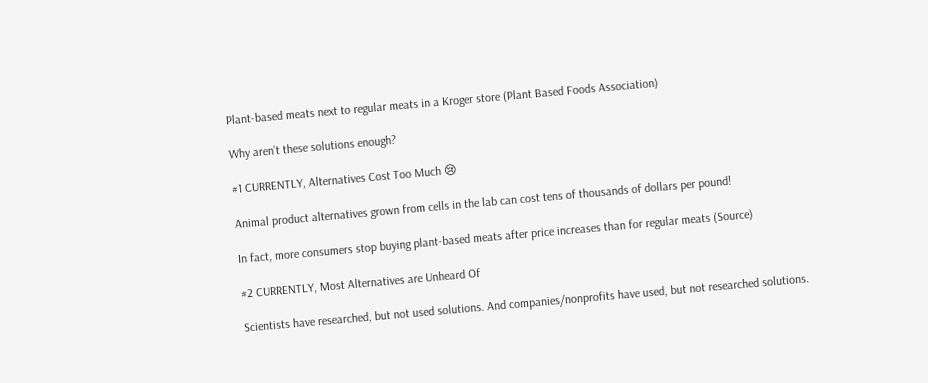Plant-based meats next to regular meats in a Kroger store (Plant Based Foods Association)

Why aren’t these solutions enough?

#1 CURRENTLY, Alternatives Cost Too Much 😢

Animal product alternatives grown from cells in the lab can cost tens of thousands of dollars per pound!

In fact, more consumers stop buying plant-based meats after price increases than for regular meats (Source)

#2 CURRENTLY, Most Alternatives are Unheard Of

Scientists have researched, but not used solutions. And companies/nonprofits have used, but not researched solutions.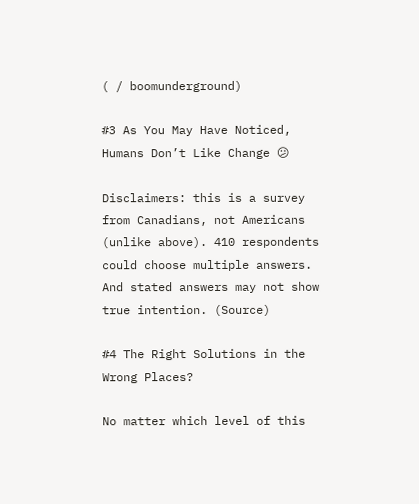( / boomunderground)

#3 As You May Have Noticed, Humans Don’t Like Change 😕

Disclaimers: this is a survey from Canadians, not Americans (unlike above). 410 respondents could choose multiple answers. And stated answers may not show true intention. (Source)

#4 The Right Solutions in the Wrong Places?

No matter which level of this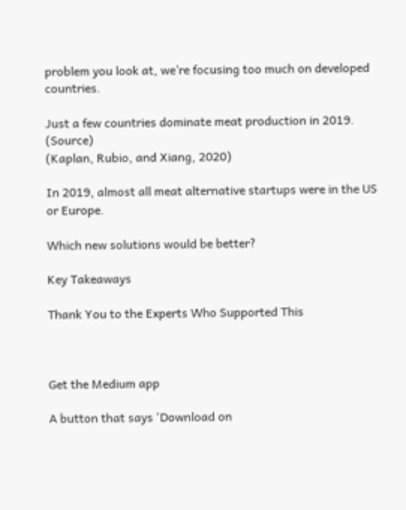problem you look at, we’re focusing too much on developed countries.

Just a few countries dominate meat production in 2019. (Source)
(Kaplan, Rubio, and Xiang, 2020)

In 2019, almost all meat alternative startups were in the US or Europe.

Which new solutions would be better?

Key Takeaways

Thank You to the Experts Who Supported This



Get the Medium app

A button that says 'Download on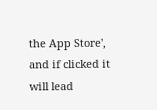the App Store', and if clicked it will lead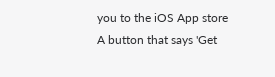you to the iOS App store
A button that says 'Get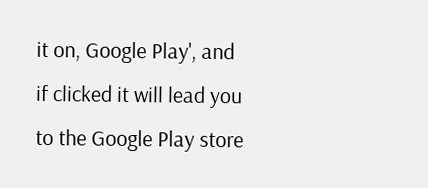it on, Google Play', and if clicked it will lead you to the Google Play store